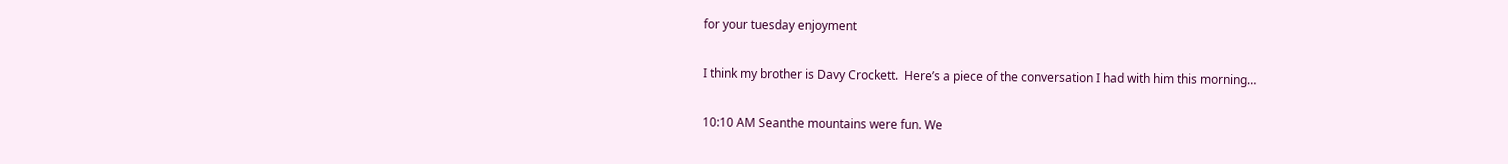for your tuesday enjoyment

I think my brother is Davy Crockett.  Here’s a piece of the conversation I had with him this morning…

10:10 AM Seanthe mountains were fun. We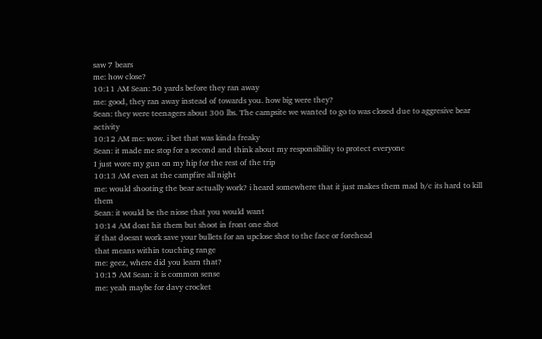saw 7 bears
me: how close?
10:11 AM Sean: 50 yards before they ran away
me: good, they ran away instead of towards you. how big were they?
Sean: they were teenagers about 300 lbs. The campsite we wanted to go to was closed due to aggresive bear activity
10:12 AM me: wow. i bet that was kinda freaky
Sean: it made me stop for a second and think about my responsibility to protect everyone
I just wore my gun on my hip for the rest of the trip
10:13 AM even at the campfire all night
me: would shooting the bear actually work? i heard somewhere that it just makes them mad b/c its hard to kill them
Sean: it would be the niose that you would want
10:14 AM dont hit them but shoot in front one shot
if that doesnt work save your bullets for an upclose shot to the face or forehead
that means within touching range
me: geez, where did you learn that?
10:15 AM Sean: it is common sense
me: yeah maybe for davy crocket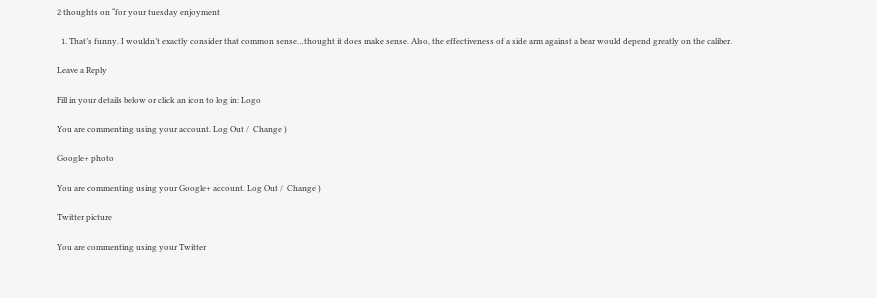2 thoughts on “for your tuesday enjoyment

  1. That’s funny. I wouldn’t exactly consider that common sense…thought it does make sense. Also, the effectiveness of a side arm against a bear would depend greatly on the caliber.

Leave a Reply

Fill in your details below or click an icon to log in: Logo

You are commenting using your account. Log Out /  Change )

Google+ photo

You are commenting using your Google+ account. Log Out /  Change )

Twitter picture

You are commenting using your Twitter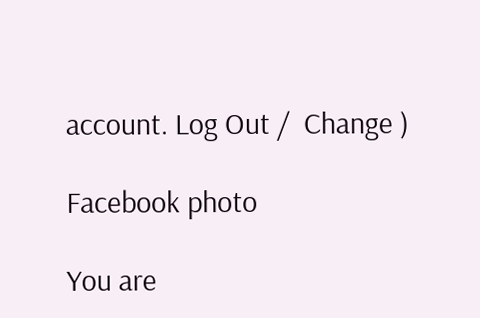account. Log Out /  Change )

Facebook photo

You are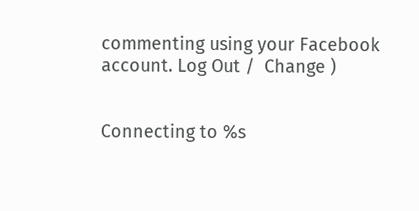commenting using your Facebook account. Log Out /  Change )


Connecting to %s